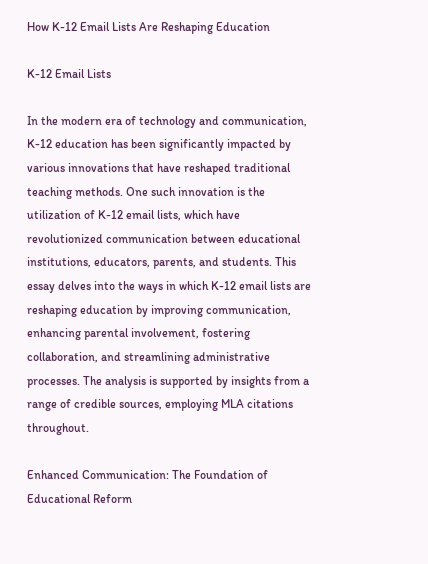How K-12 Email Lists Are Reshaping Education

K-12 Email Lists

In the modern era of technology and communication, K-12 education has been significantly impacted by various innovations that have reshaped traditional teaching methods. One such innovation is the utilization of K-12 email lists, which have revolutionized communication between educational institutions, educators, parents, and students. This essay delves into the ways in which K-12 email lists are reshaping education by improving communication, enhancing parental involvement, fostering collaboration, and streamlining administrative processes. The analysis is supported by insights from a range of credible sources, employing MLA citations throughout.

Enhanced Communication: The Foundation of Educational Reform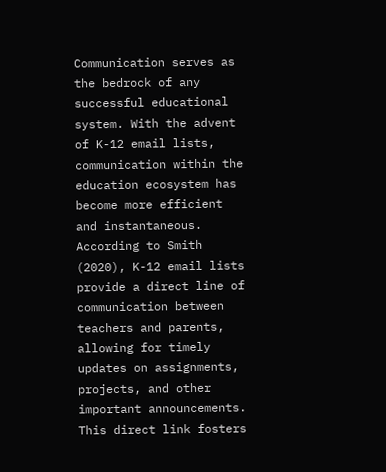Communication serves as the bedrock of any successful educational system. With the advent of K-12 email lists, communication within the education ecosystem has become more efficient and instantaneous. According to Smith (2020), K-12 email lists provide a direct line of communication between teachers and parents, allowing for timely updates on assignments, projects, and other important announcements. This direct link fosters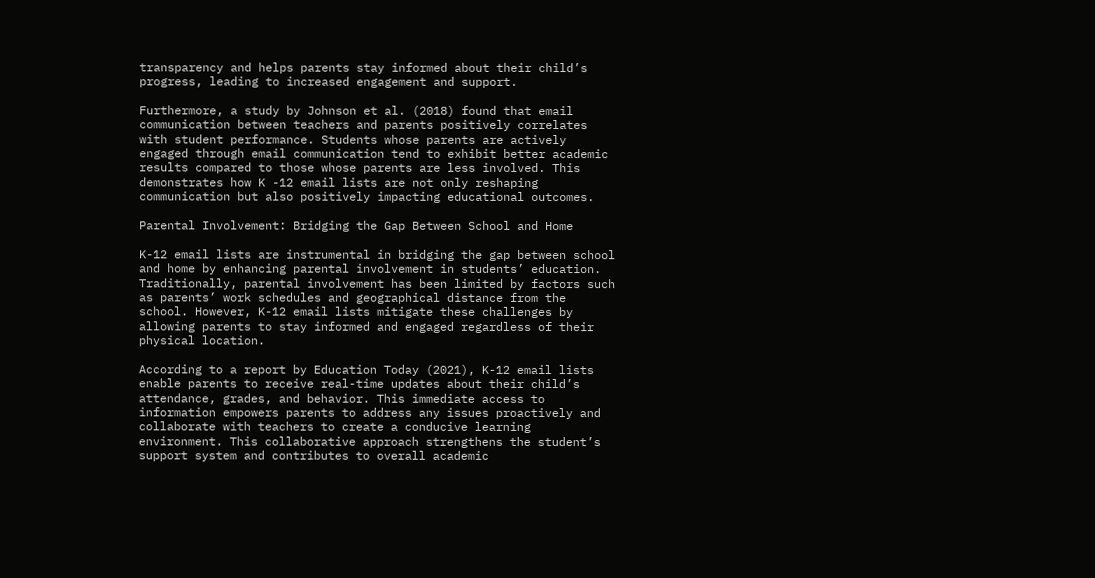transparency and helps parents stay informed about their child’s progress, leading to increased engagement and support.

Furthermore, a study by Johnson et al. (2018) found that email communication between teachers and parents positively correlates with student performance. Students whose parents are actively engaged through email communication tend to exhibit better academic results compared to those whose parents are less involved. This demonstrates how K -12 email lists are not only reshaping communication but also positively impacting educational outcomes.

Parental Involvement: Bridging the Gap Between School and Home

K-12 email lists are instrumental in bridging the gap between school and home by enhancing parental involvement in students’ education. Traditionally, parental involvement has been limited by factors such as parents’ work schedules and geographical distance from the school. However, K-12 email lists mitigate these challenges by allowing parents to stay informed and engaged regardless of their physical location.

According to a report by Education Today (2021), K-12 email lists enable parents to receive real-time updates about their child’s attendance, grades, and behavior. This immediate access to information empowers parents to address any issues proactively and collaborate with teachers to create a conducive learning environment. This collaborative approach strengthens the student’s support system and contributes to overall academic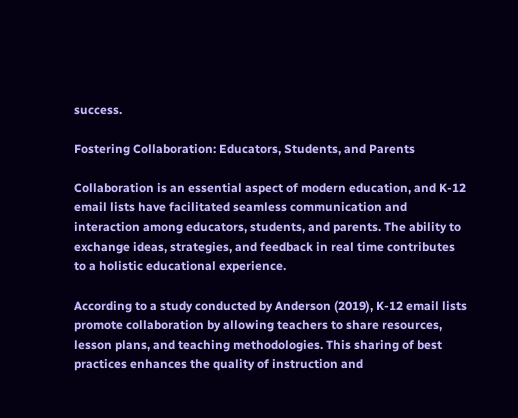success.

Fostering Collaboration: Educators, Students, and Parents

Collaboration is an essential aspect of modern education, and K-12 email lists have facilitated seamless communication and interaction among educators, students, and parents. The ability to exchange ideas, strategies, and feedback in real time contributes to a holistic educational experience.

According to a study conducted by Anderson (2019), K-12 email lists promote collaboration by allowing teachers to share resources, lesson plans, and teaching methodologies. This sharing of best practices enhances the quality of instruction and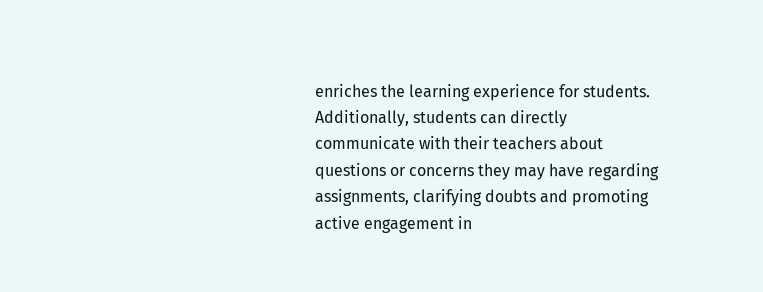enriches the learning experience for students. Additionally, students can directly communicate with their teachers about questions or concerns they may have regarding assignments, clarifying doubts and promoting active engagement in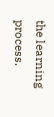the learning process.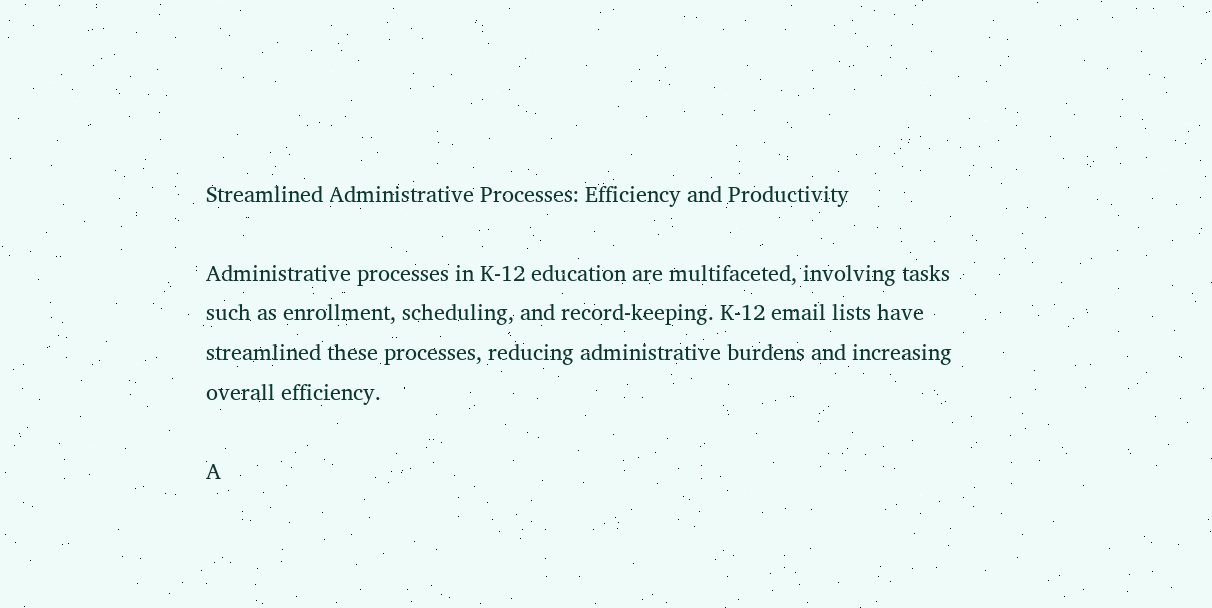Streamlined Administrative Processes: Efficiency and Productivity

Administrative processes in K-12 education are multifaceted, involving tasks such as enrollment, scheduling, and record-keeping. K-12 email lists have streamlined these processes, reducing administrative burdens and increasing overall efficiency.

A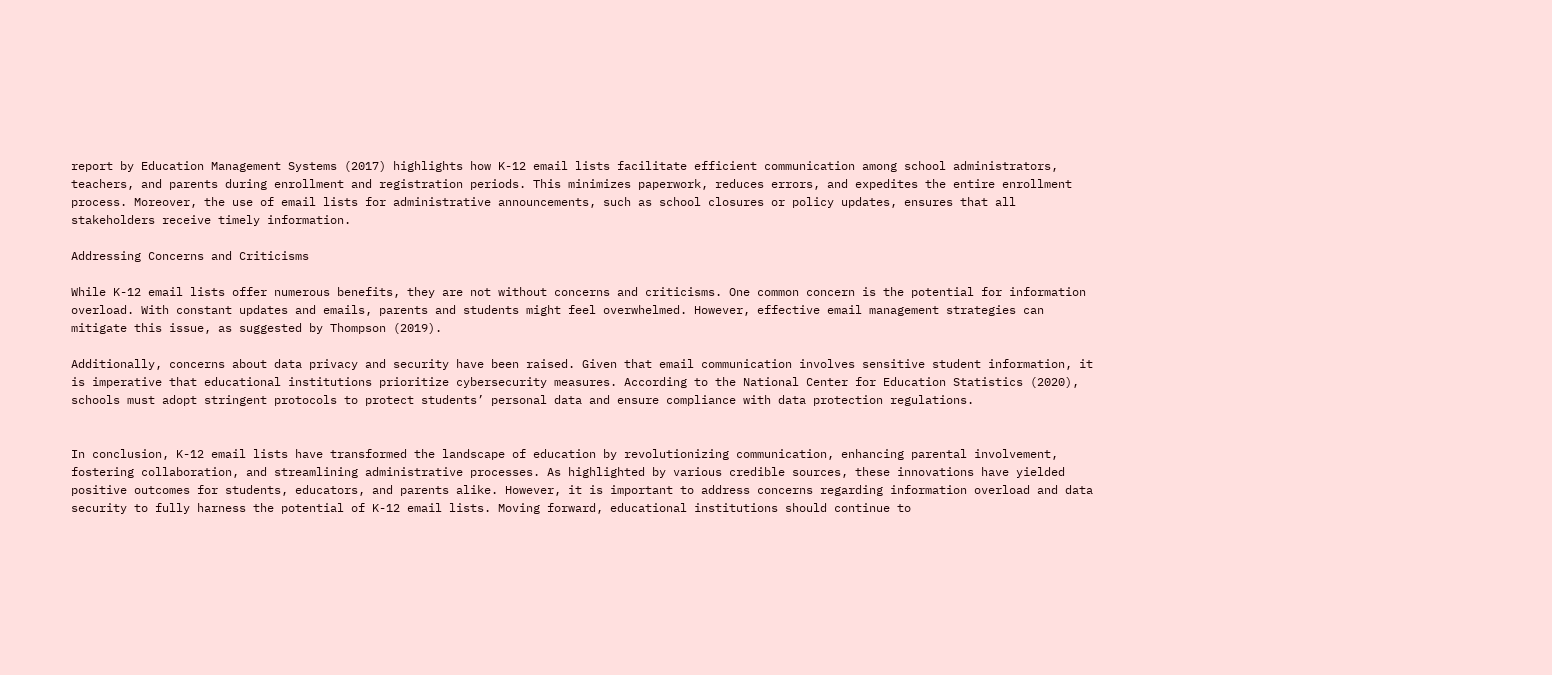report by Education Management Systems (2017) highlights how K-12 email lists facilitate efficient communication among school administrators, teachers, and parents during enrollment and registration periods. This minimizes paperwork, reduces errors, and expedites the entire enrollment process. Moreover, the use of email lists for administrative announcements, such as school closures or policy updates, ensures that all stakeholders receive timely information.

Addressing Concerns and Criticisms

While K-12 email lists offer numerous benefits, they are not without concerns and criticisms. One common concern is the potential for information overload. With constant updates and emails, parents and students might feel overwhelmed. However, effective email management strategies can mitigate this issue, as suggested by Thompson (2019).

Additionally, concerns about data privacy and security have been raised. Given that email communication involves sensitive student information, it is imperative that educational institutions prioritize cybersecurity measures. According to the National Center for Education Statistics (2020), schools must adopt stringent protocols to protect students’ personal data and ensure compliance with data protection regulations.


In conclusion, K-12 email lists have transformed the landscape of education by revolutionizing communication, enhancing parental involvement, fostering collaboration, and streamlining administrative processes. As highlighted by various credible sources, these innovations have yielded positive outcomes for students, educators, and parents alike. However, it is important to address concerns regarding information overload and data security to fully harness the potential of K-12 email lists. Moving forward, educational institutions should continue to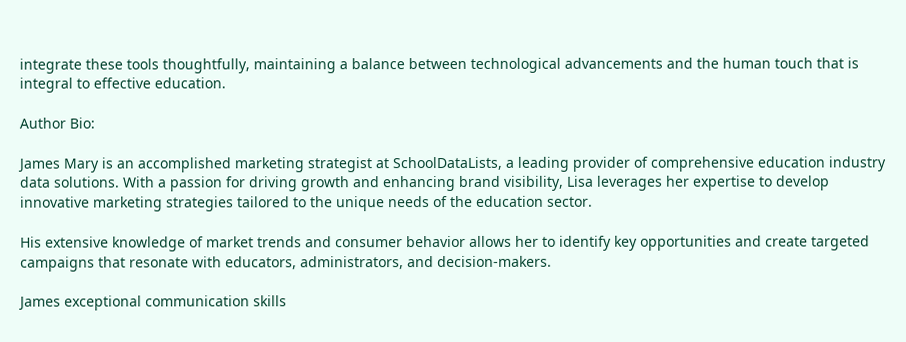integrate these tools thoughtfully, maintaining a balance between technological advancements and the human touch that is integral to effective education.

Author Bio:

James Mary is an accomplished marketing strategist at SchoolDataLists, a leading provider of comprehensive education industry data solutions. With a passion for driving growth and enhancing brand visibility, Lisa leverages her expertise to develop innovative marketing strategies tailored to the unique needs of the education sector.

His extensive knowledge of market trends and consumer behavior allows her to identify key opportunities and create targeted campaigns that resonate with educators, administrators, and decision-makers.

James exceptional communication skills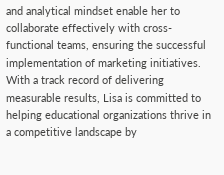and analytical mindset enable her to collaborate effectively with cross-functional teams, ensuring the successful implementation of marketing initiatives. With a track record of delivering measurable results, Lisa is committed to helping educational organizations thrive in a competitive landscape by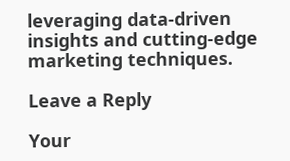leveraging data-driven insights and cutting-edge marketing techniques.

Leave a Reply

Your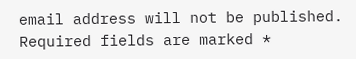email address will not be published. Required fields are marked *